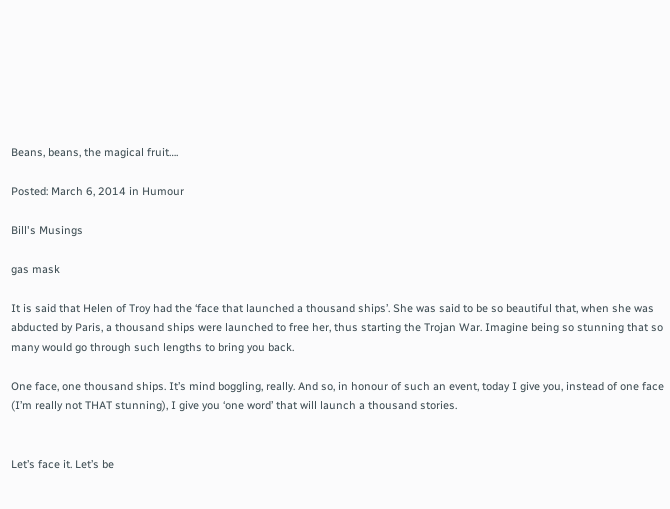Beans, beans, the magical fruit….

Posted: March 6, 2014 in Humour

Bill's Musings

gas mask

It is said that Helen of Troy had the ‘face that launched a thousand ships’. She was said to be so beautiful that, when she was abducted by Paris, a thousand ships were launched to free her, thus starting the Trojan War. Imagine being so stunning that so many would go through such lengths to bring you back.

One face, one thousand ships. It’s mind boggling, really. And so, in honour of such an event, today I give you, instead of one face (I’m really not THAT stunning), I give you ‘one word’ that will launch a thousand stories.


Let’s face it. Let’s be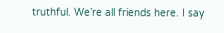truthful. We’re all friends here. I say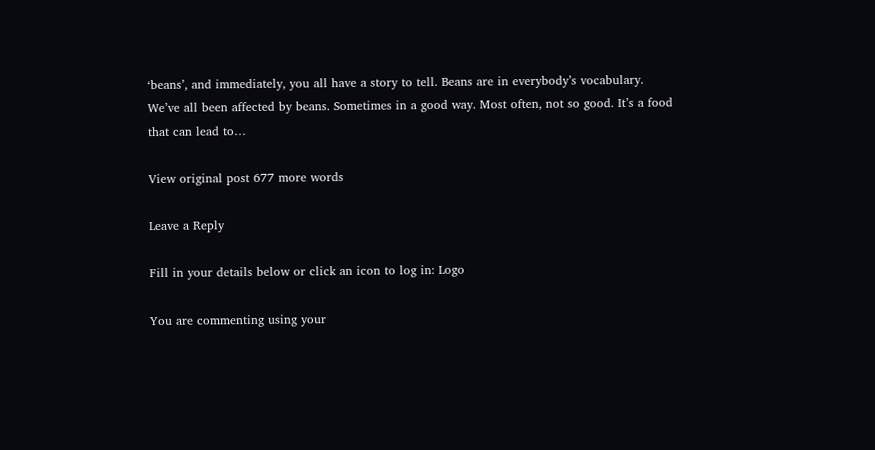‘beans’, and immediately, you all have a story to tell. Beans are in everybody’s vocabulary. We’ve all been affected by beans. Sometimes in a good way. Most often, not so good. It’s a food that can lead to…

View original post 677 more words

Leave a Reply

Fill in your details below or click an icon to log in: Logo

You are commenting using your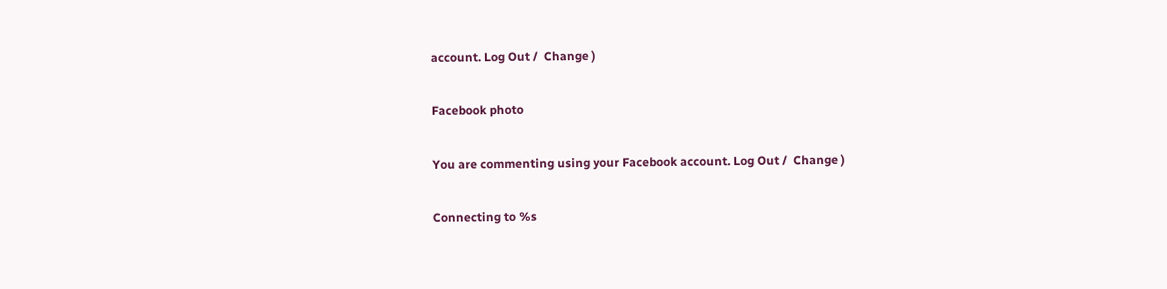account. Log Out /  Change )

Facebook photo

You are commenting using your Facebook account. Log Out /  Change )

Connecting to %s